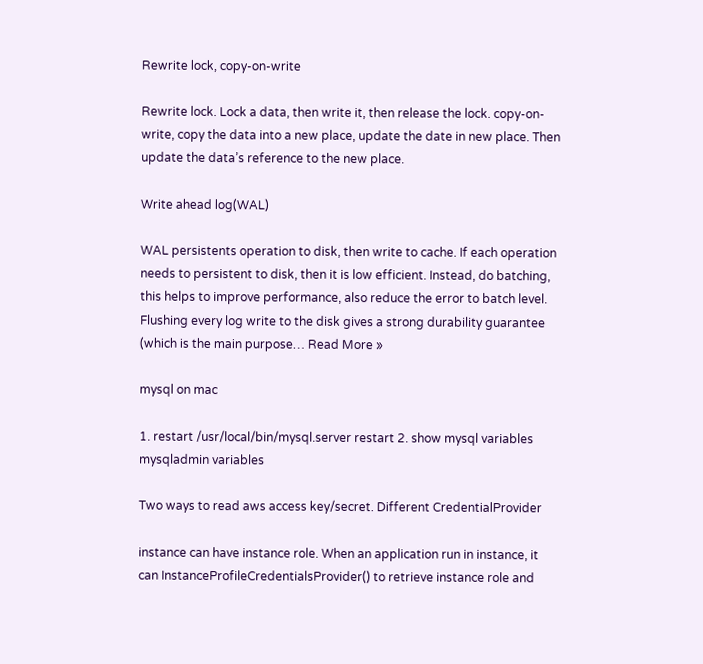Rewrite lock, copy-on-write

Rewrite lock. Lock a data, then write it, then release the lock. copy-on-write, copy the data into a new place, update the date in new place. Then update the data’s reference to the new place.

Write ahead log(WAL)

WAL persistents operation to disk, then write to cache. If each operation needs to persistent to disk, then it is low efficient. Instead, do batching, this helps to improve performance, also reduce the error to batch level. Flushing every log write to the disk gives a strong durability guarantee (which is the main purpose… Read More »

mysql on mac

1. restart /usr/local/bin/mysql.server restart 2. show mysql variables mysqladmin variables

Two ways to read aws access key/secret. Different CredentialProvider

instance can have instance role. When an application run in instance, it can InstanceProfileCredentialsProvider() to retrieve instance role and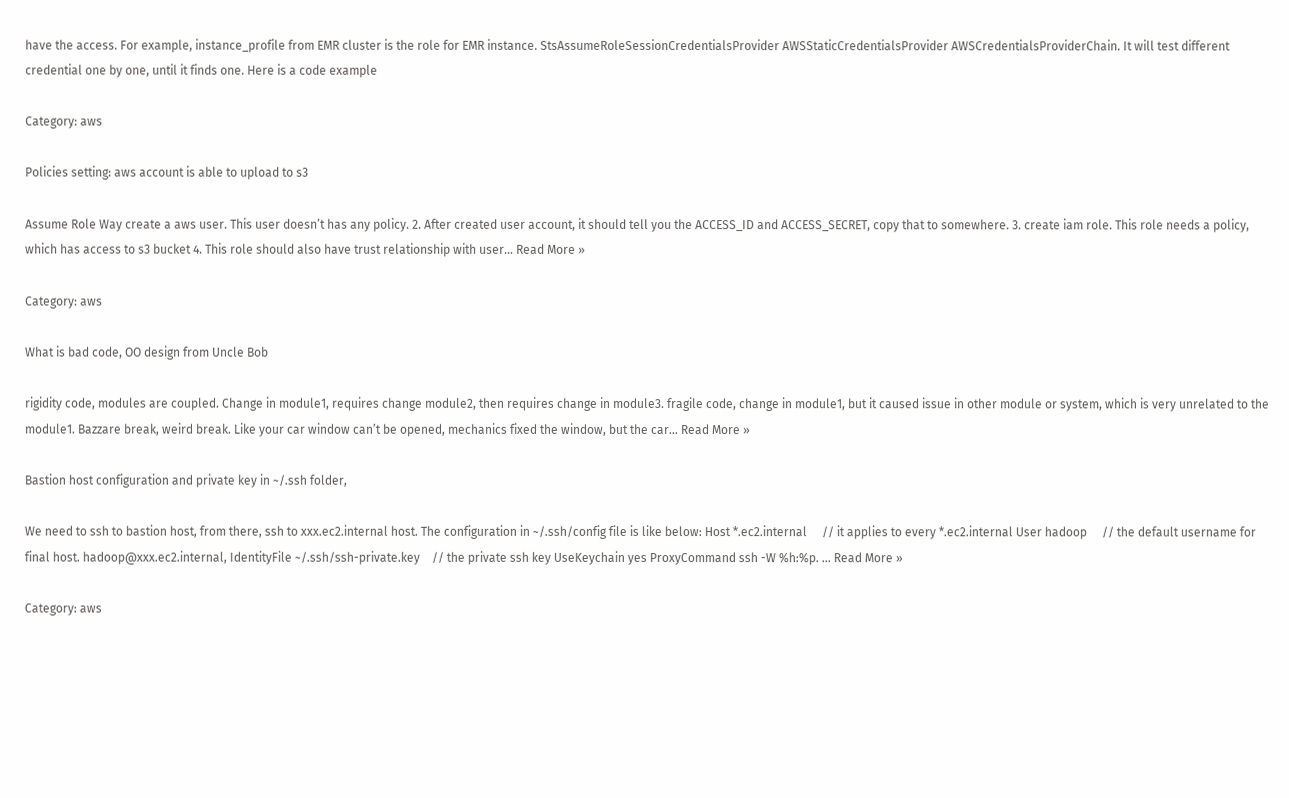have the access. For example, instance_profile from EMR cluster is the role for EMR instance. StsAssumeRoleSessionCredentialsProvider AWSStaticCredentialsProvider AWSCredentialsProviderChain. It will test different credential one by one, until it finds one. Here is a code example

Category: aws

Policies setting: aws account is able to upload to s3

Assume Role Way create a aws user. This user doesn’t has any policy. 2. After created user account, it should tell you the ACCESS_ID and ACCESS_SECRET, copy that to somewhere. 3. create iam role. This role needs a policy, which has access to s3 bucket 4. This role should also have trust relationship with user… Read More »

Category: aws

What is bad code, OO design from Uncle Bob

rigidity code, modules are coupled. Change in module1, requires change module2, then requires change in module3. fragile code, change in module1, but it caused issue in other module or system, which is very unrelated to the module1. Bazzare break, weird break. Like your car window can’t be opened, mechanics fixed the window, but the car… Read More »

Bastion host configuration and private key in ~/.ssh folder,

We need to ssh to bastion host, from there, ssh to xxx.ec2.internal host. The configuration in ~/.ssh/config file is like below: Host *.ec2.internal     // it applies to every *.ec2.internal User hadoop     // the default username for final host. hadoop@xxx.ec2.internal, IdentityFile ~/.ssh/ssh-private.key    // the private ssh key UseKeychain yes ProxyCommand ssh -W %h:%p. … Read More »

Category: aws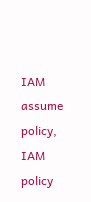IAM assume policy, IAM policy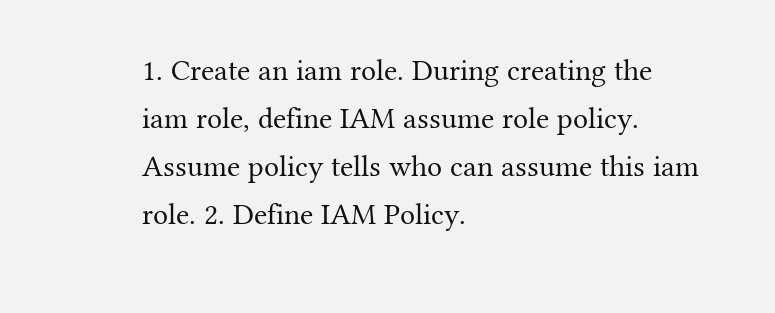1. Create an iam role. During creating the iam role, define IAM assume role policy. Assume policy tells who can assume this iam role. 2. Define IAM Policy.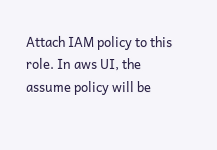Attach IAM policy to this role. In aws UI, the assume policy will be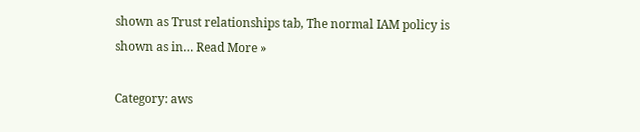shown as Trust relationships tab, The normal IAM policy is shown as in… Read More »

Category: aws